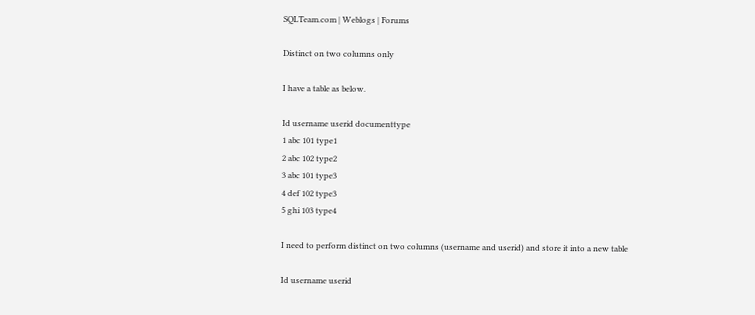SQLTeam.com | Weblogs | Forums

Distinct on two columns only

I have a table as below.

Id username userid documenttype
1 abc 101 type1
2 abc 102 type2
3 abc 101 type3
4 def 102 type3
5 ghi 103 type4

I need to perform distinct on two columns (username and userid) and store it into a new table

Id username userid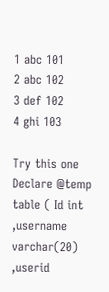1 abc 101
2 abc 102
3 def 102
4 ghi 103

Try this one
Declare @temp table ( Id int
,username varchar(20)
,userid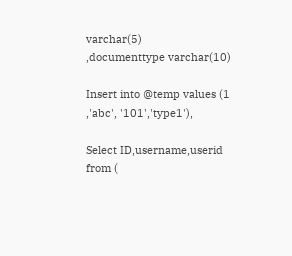varchar(5)
,documenttype varchar(10)

Insert into @temp values (1 ,'abc', '101','type1'),

Select ID,username,userid from (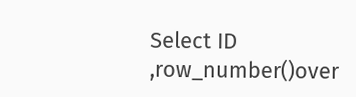Select ID
,row_number()over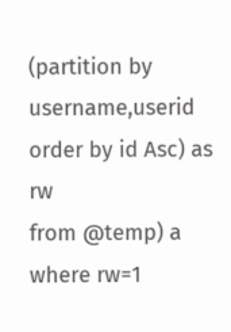(partition by username,userid order by id Asc) as rw
from @temp) a where rw=1